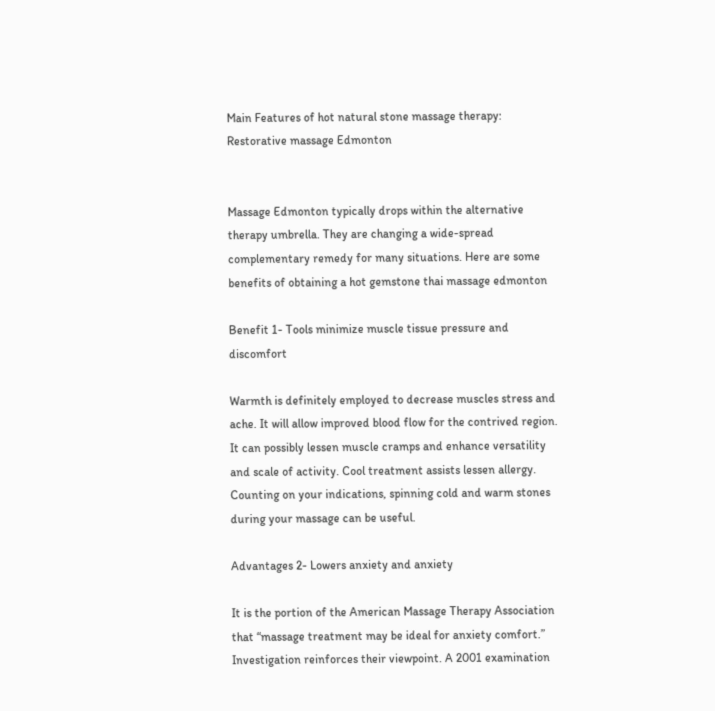Main Features of hot natural stone massage therapy: Restorative massage Edmonton


Massage Edmonton typically drops within the alternative therapy umbrella. They are changing a wide-spread complementary remedy for many situations. Here are some benefits of obtaining a hot gemstone thai massage edmonton

Benefit 1- Tools minimize muscle tissue pressure and discomfort

Warmth is definitely employed to decrease muscles stress and ache. It will allow improved blood flow for the contrived region. It can possibly lessen muscle cramps and enhance versatility and scale of activity. Cool treatment assists lessen allergy. Counting on your indications, spinning cold and warm stones during your massage can be useful.

Advantages 2- Lowers anxiety and anxiety

It is the portion of the American Massage Therapy Association that “massage treatment may be ideal for anxiety comfort.” Investigation reinforces their viewpoint. A 2001 examination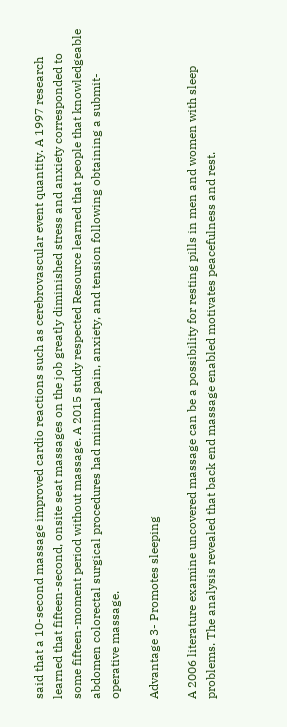said that a 10-second massage improved cardio reactions such as cerebrovascular event quantity. A 1997 research learned that fifteen-second, onsite seat massages on the job greatly diminished stress and anxiety corresponded to some fifteen-moment period without massage. A 2015 study respected Resource learned that people that knowledgeable abdomen colorectal surgical procedures had minimal pain, anxiety, and tension following obtaining a submit-operative massage.

Advantage 3- Promotes sleeping

A 2006 literature examine uncovered massage can be a possibility for resting pills in men and women with sleep problems. The analysis revealed that back end massage enabled motivates peacefulness and rest.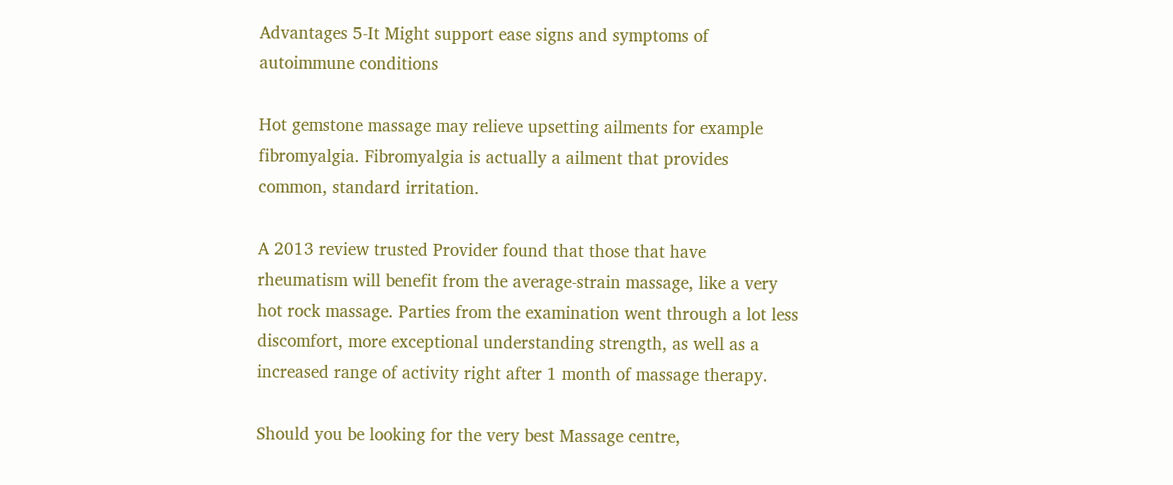Advantages 5-It Might support ease signs and symptoms of autoimmune conditions

Hot gemstone massage may relieve upsetting ailments for example fibromyalgia. Fibromyalgia is actually a ailment that provides common, standard irritation.

A 2013 review trusted Provider found that those that have rheumatism will benefit from the average-strain massage, like a very hot rock massage. Parties from the examination went through a lot less discomfort, more exceptional understanding strength, as well as a increased range of activity right after 1 month of massage therapy.

Should you be looking for the very best Massage centre,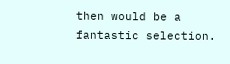then would be a fantastic selection.